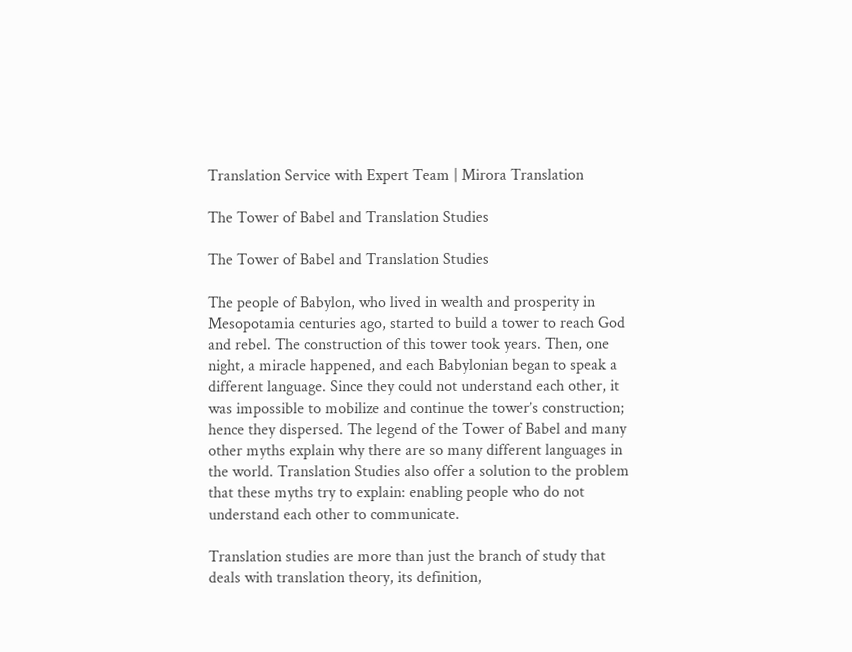Translation Service with Expert Team | Mirora Translation

The Tower of Babel and Translation Studies

The Tower of Babel and Translation Studies

The people of Babylon, who lived in wealth and prosperity in Mesopotamia centuries ago, started to build a tower to reach God and rebel. The construction of this tower took years. Then, one night, a miracle happened, and each Babylonian began to speak a different language. Since they could not understand each other, it was impossible to mobilize and continue the tower’s construction; hence they dispersed. The legend of the Tower of Babel and many other myths explain why there are so many different languages in the world. Translation Studies also offer a solution to the problem that these myths try to explain: enabling people who do not understand each other to communicate.

Translation studies are more than just the branch of study that deals with translation theory, its definition,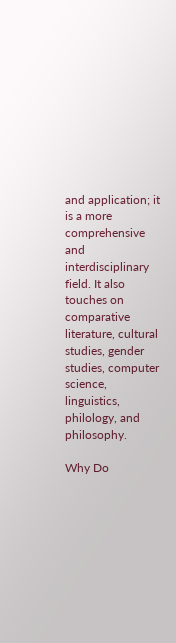and application; it is a more comprehensive and interdisciplinary field. It also touches on comparative literature, cultural studies, gender studies, computer science, linguistics, philology, and philosophy.

Why Do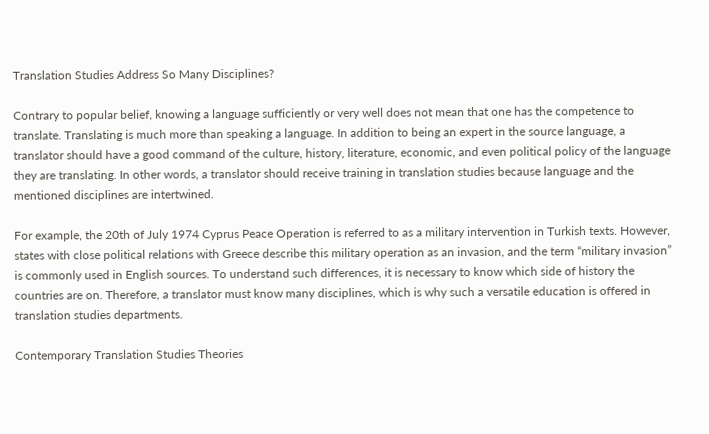Translation Studies Address So Many Disciplines?

Contrary to popular belief, knowing a language sufficiently or very well does not mean that one has the competence to translate. Translating is much more than speaking a language. In addition to being an expert in the source language, a translator should have a good command of the culture, history, literature, economic, and even political policy of the language they are translating. In other words, a translator should receive training in translation studies because language and the mentioned disciplines are intertwined.

For example, the 20th of July 1974 Cyprus Peace Operation is referred to as a military intervention in Turkish texts. However, states with close political relations with Greece describe this military operation as an invasion, and the term “military invasion” is commonly used in English sources. To understand such differences, it is necessary to know which side of history the countries are on. Therefore, a translator must know many disciplines, which is why such a versatile education is offered in translation studies departments.

Contemporary Translation Studies Theories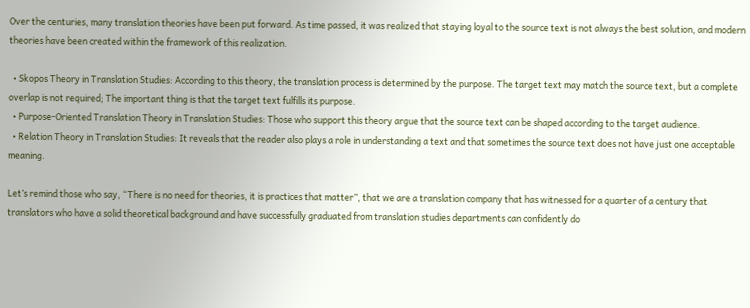Over the centuries, many translation theories have been put forward. As time passed, it was realized that staying loyal to the source text is not always the best solution, and modern theories have been created within the framework of this realization.

  • Skopos Theory in Translation Studies: According to this theory, the translation process is determined by the purpose. The target text may match the source text, but a complete overlap is not required; The important thing is that the target text fulfills its purpose.
  • Purpose-Oriented Translation Theory in Translation Studies: Those who support this theory argue that the source text can be shaped according to the target audience.
  • Relation Theory in Translation Studies: It reveals that the reader also plays a role in understanding a text and that sometimes the source text does not have just one acceptable meaning.

Let’s remind those who say, “There is no need for theories, it is practices that matter”, that we are a translation company that has witnessed for a quarter of a century that translators who have a solid theoretical background and have successfully graduated from translation studies departments can confidently do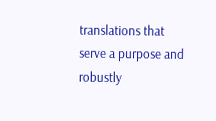translations that serve a purpose and robustly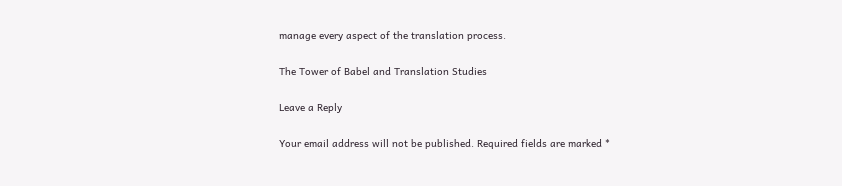manage every aspect of the translation process.

The Tower of Babel and Translation Studies

Leave a Reply

Your email address will not be published. Required fields are marked *